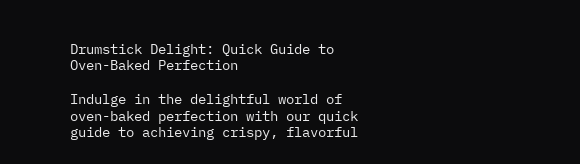Drumstick Delight: Quick Guide to Oven-Baked Perfection

Indulge in the delightful world of oven-baked perfection with our quick guide to achieving crispy, flavorful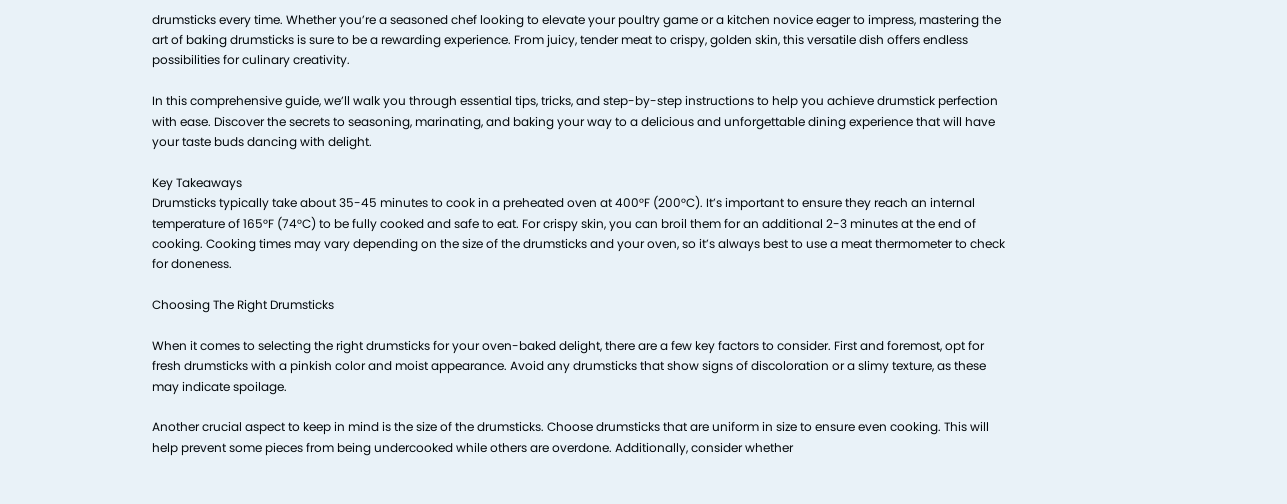drumsticks every time. Whether you’re a seasoned chef looking to elevate your poultry game or a kitchen novice eager to impress, mastering the art of baking drumsticks is sure to be a rewarding experience. From juicy, tender meat to crispy, golden skin, this versatile dish offers endless possibilities for culinary creativity.

In this comprehensive guide, we’ll walk you through essential tips, tricks, and step-by-step instructions to help you achieve drumstick perfection with ease. Discover the secrets to seasoning, marinating, and baking your way to a delicious and unforgettable dining experience that will have your taste buds dancing with delight.

Key Takeaways
Drumsticks typically take about 35-45 minutes to cook in a preheated oven at 400°F (200°C). It’s important to ensure they reach an internal temperature of 165°F (74°C) to be fully cooked and safe to eat. For crispy skin, you can broil them for an additional 2-3 minutes at the end of cooking. Cooking times may vary depending on the size of the drumsticks and your oven, so it’s always best to use a meat thermometer to check for doneness.

Choosing The Right Drumsticks

When it comes to selecting the right drumsticks for your oven-baked delight, there are a few key factors to consider. First and foremost, opt for fresh drumsticks with a pinkish color and moist appearance. Avoid any drumsticks that show signs of discoloration or a slimy texture, as these may indicate spoilage.

Another crucial aspect to keep in mind is the size of the drumsticks. Choose drumsticks that are uniform in size to ensure even cooking. This will help prevent some pieces from being undercooked while others are overdone. Additionally, consider whether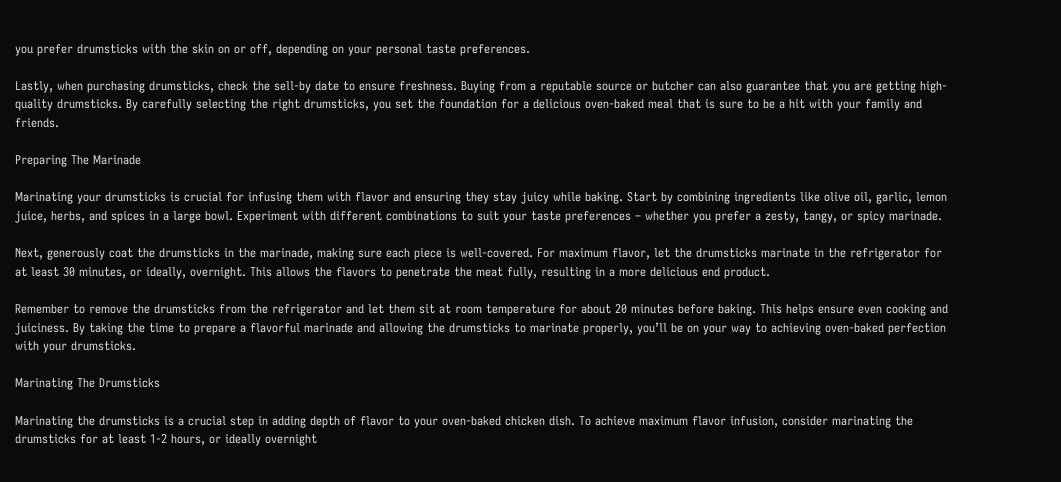you prefer drumsticks with the skin on or off, depending on your personal taste preferences.

Lastly, when purchasing drumsticks, check the sell-by date to ensure freshness. Buying from a reputable source or butcher can also guarantee that you are getting high-quality drumsticks. By carefully selecting the right drumsticks, you set the foundation for a delicious oven-baked meal that is sure to be a hit with your family and friends.

Preparing The Marinade

Marinating your drumsticks is crucial for infusing them with flavor and ensuring they stay juicy while baking. Start by combining ingredients like olive oil, garlic, lemon juice, herbs, and spices in a large bowl. Experiment with different combinations to suit your taste preferences – whether you prefer a zesty, tangy, or spicy marinade.

Next, generously coat the drumsticks in the marinade, making sure each piece is well-covered. For maximum flavor, let the drumsticks marinate in the refrigerator for at least 30 minutes, or ideally, overnight. This allows the flavors to penetrate the meat fully, resulting in a more delicious end product.

Remember to remove the drumsticks from the refrigerator and let them sit at room temperature for about 20 minutes before baking. This helps ensure even cooking and juiciness. By taking the time to prepare a flavorful marinade and allowing the drumsticks to marinate properly, you’ll be on your way to achieving oven-baked perfection with your drumsticks.

Marinating The Drumsticks

Marinating the drumsticks is a crucial step in adding depth of flavor to your oven-baked chicken dish. To achieve maximum flavor infusion, consider marinating the drumsticks for at least 1-2 hours, or ideally overnight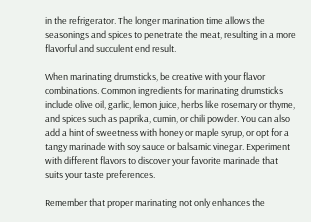in the refrigerator. The longer marination time allows the seasonings and spices to penetrate the meat, resulting in a more flavorful and succulent end result.

When marinating drumsticks, be creative with your flavor combinations. Common ingredients for marinating drumsticks include olive oil, garlic, lemon juice, herbs like rosemary or thyme, and spices such as paprika, cumin, or chili powder. You can also add a hint of sweetness with honey or maple syrup, or opt for a tangy marinade with soy sauce or balsamic vinegar. Experiment with different flavors to discover your favorite marinade that suits your taste preferences.

Remember that proper marinating not only enhances the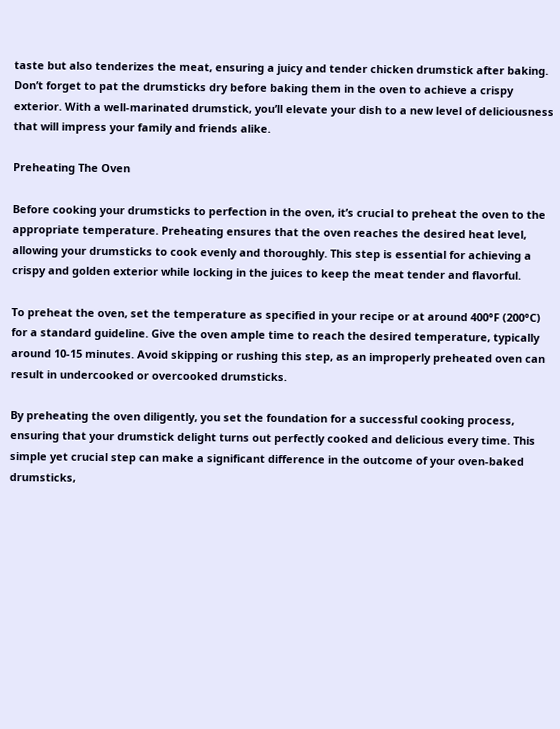taste but also tenderizes the meat, ensuring a juicy and tender chicken drumstick after baking. Don’t forget to pat the drumsticks dry before baking them in the oven to achieve a crispy exterior. With a well-marinated drumstick, you’ll elevate your dish to a new level of deliciousness that will impress your family and friends alike.

Preheating The Oven

Before cooking your drumsticks to perfection in the oven, it’s crucial to preheat the oven to the appropriate temperature. Preheating ensures that the oven reaches the desired heat level, allowing your drumsticks to cook evenly and thoroughly. This step is essential for achieving a crispy and golden exterior while locking in the juices to keep the meat tender and flavorful.

To preheat the oven, set the temperature as specified in your recipe or at around 400°F (200°C) for a standard guideline. Give the oven ample time to reach the desired temperature, typically around 10-15 minutes. Avoid skipping or rushing this step, as an improperly preheated oven can result in undercooked or overcooked drumsticks.

By preheating the oven diligently, you set the foundation for a successful cooking process, ensuring that your drumstick delight turns out perfectly cooked and delicious every time. This simple yet crucial step can make a significant difference in the outcome of your oven-baked drumsticks,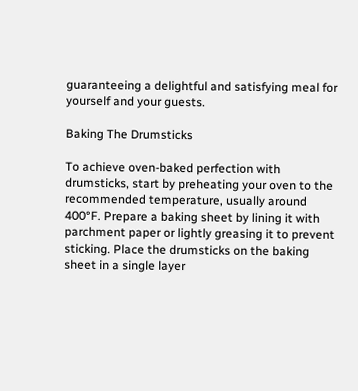guaranteeing a delightful and satisfying meal for yourself and your guests.

Baking The Drumsticks

To achieve oven-baked perfection with drumsticks, start by preheating your oven to the recommended temperature, usually around 400°F. Prepare a baking sheet by lining it with parchment paper or lightly greasing it to prevent sticking. Place the drumsticks on the baking sheet in a single layer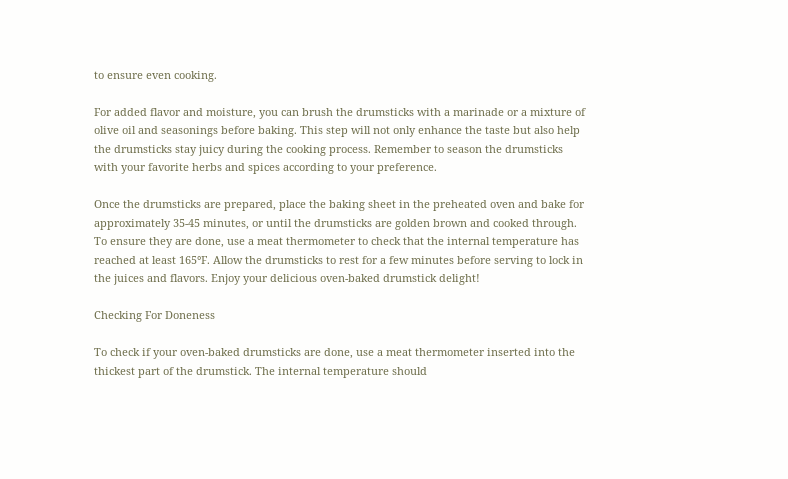to ensure even cooking.

For added flavor and moisture, you can brush the drumsticks with a marinade or a mixture of olive oil and seasonings before baking. This step will not only enhance the taste but also help the drumsticks stay juicy during the cooking process. Remember to season the drumsticks with your favorite herbs and spices according to your preference.

Once the drumsticks are prepared, place the baking sheet in the preheated oven and bake for approximately 35-45 minutes, or until the drumsticks are golden brown and cooked through. To ensure they are done, use a meat thermometer to check that the internal temperature has reached at least 165°F. Allow the drumsticks to rest for a few minutes before serving to lock in the juices and flavors. Enjoy your delicious oven-baked drumstick delight!

Checking For Doneness

To check if your oven-baked drumsticks are done, use a meat thermometer inserted into the thickest part of the drumstick. The internal temperature should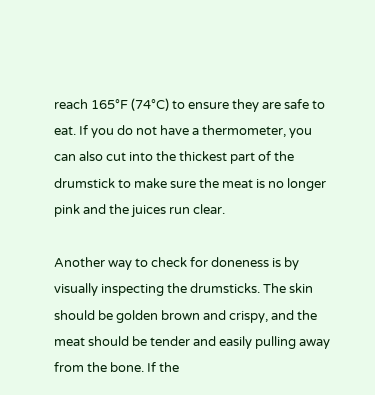reach 165°F (74°C) to ensure they are safe to eat. If you do not have a thermometer, you can also cut into the thickest part of the drumstick to make sure the meat is no longer pink and the juices run clear.

Another way to check for doneness is by visually inspecting the drumsticks. The skin should be golden brown and crispy, and the meat should be tender and easily pulling away from the bone. If the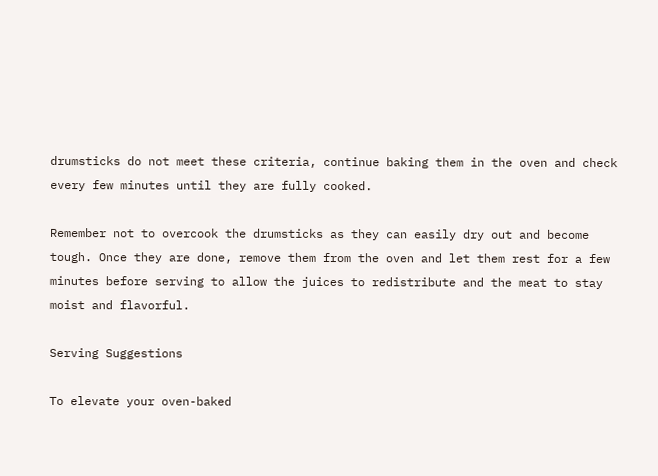drumsticks do not meet these criteria, continue baking them in the oven and check every few minutes until they are fully cooked.

Remember not to overcook the drumsticks as they can easily dry out and become tough. Once they are done, remove them from the oven and let them rest for a few minutes before serving to allow the juices to redistribute and the meat to stay moist and flavorful.

Serving Suggestions

To elevate your oven-baked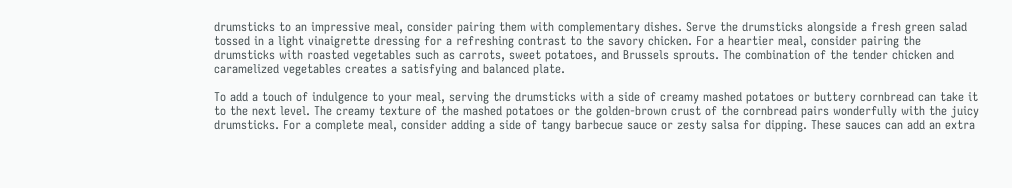drumsticks to an impressive meal, consider pairing them with complementary dishes. Serve the drumsticks alongside a fresh green salad tossed in a light vinaigrette dressing for a refreshing contrast to the savory chicken. For a heartier meal, consider pairing the drumsticks with roasted vegetables such as carrots, sweet potatoes, and Brussels sprouts. The combination of the tender chicken and caramelized vegetables creates a satisfying and balanced plate.

To add a touch of indulgence to your meal, serving the drumsticks with a side of creamy mashed potatoes or buttery cornbread can take it to the next level. The creamy texture of the mashed potatoes or the golden-brown crust of the cornbread pairs wonderfully with the juicy drumsticks. For a complete meal, consider adding a side of tangy barbecue sauce or zesty salsa for dipping. These sauces can add an extra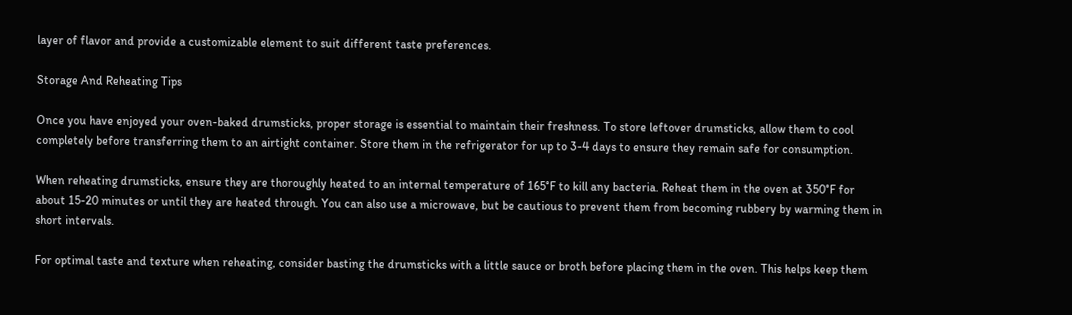layer of flavor and provide a customizable element to suit different taste preferences.

Storage And Reheating Tips

Once you have enjoyed your oven-baked drumsticks, proper storage is essential to maintain their freshness. To store leftover drumsticks, allow them to cool completely before transferring them to an airtight container. Store them in the refrigerator for up to 3-4 days to ensure they remain safe for consumption.

When reheating drumsticks, ensure they are thoroughly heated to an internal temperature of 165°F to kill any bacteria. Reheat them in the oven at 350°F for about 15-20 minutes or until they are heated through. You can also use a microwave, but be cautious to prevent them from becoming rubbery by warming them in short intervals.

For optimal taste and texture when reheating, consider basting the drumsticks with a little sauce or broth before placing them in the oven. This helps keep them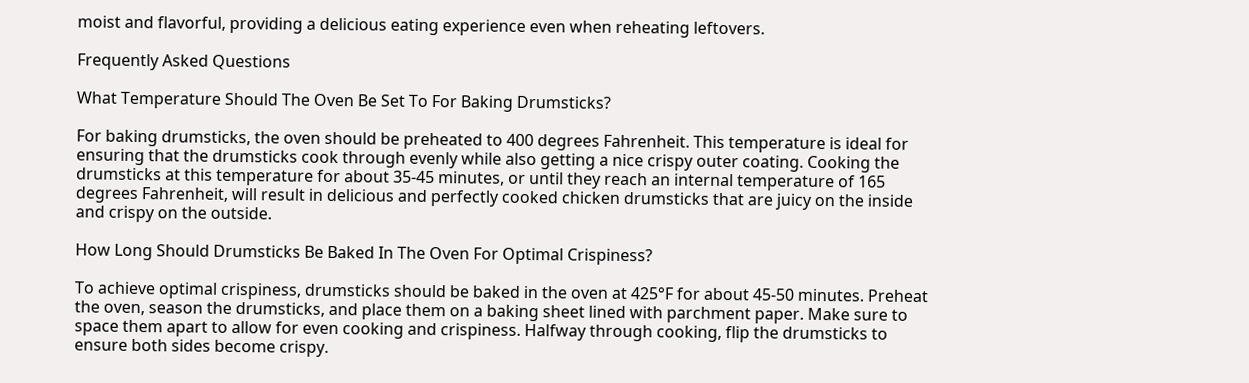moist and flavorful, providing a delicious eating experience even when reheating leftovers.

Frequently Asked Questions

What Temperature Should The Oven Be Set To For Baking Drumsticks?

For baking drumsticks, the oven should be preheated to 400 degrees Fahrenheit. This temperature is ideal for ensuring that the drumsticks cook through evenly while also getting a nice crispy outer coating. Cooking the drumsticks at this temperature for about 35-45 minutes, or until they reach an internal temperature of 165 degrees Fahrenheit, will result in delicious and perfectly cooked chicken drumsticks that are juicy on the inside and crispy on the outside.

How Long Should Drumsticks Be Baked In The Oven For Optimal Crispiness?

To achieve optimal crispiness, drumsticks should be baked in the oven at 425°F for about 45-50 minutes. Preheat the oven, season the drumsticks, and place them on a baking sheet lined with parchment paper. Make sure to space them apart to allow for even cooking and crispiness. Halfway through cooking, flip the drumsticks to ensure both sides become crispy.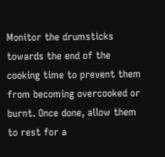Monitor the drumsticks towards the end of the cooking time to prevent them from becoming overcooked or burnt. Once done, allow them to rest for a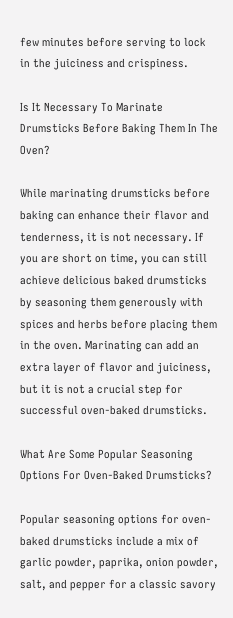few minutes before serving to lock in the juiciness and crispiness.

Is It Necessary To Marinate Drumsticks Before Baking Them In The Oven?

While marinating drumsticks before baking can enhance their flavor and tenderness, it is not necessary. If you are short on time, you can still achieve delicious baked drumsticks by seasoning them generously with spices and herbs before placing them in the oven. Marinating can add an extra layer of flavor and juiciness, but it is not a crucial step for successful oven-baked drumsticks.

What Are Some Popular Seasoning Options For Oven-Baked Drumsticks?

Popular seasoning options for oven-baked drumsticks include a mix of garlic powder, paprika, onion powder, salt, and pepper for a classic savory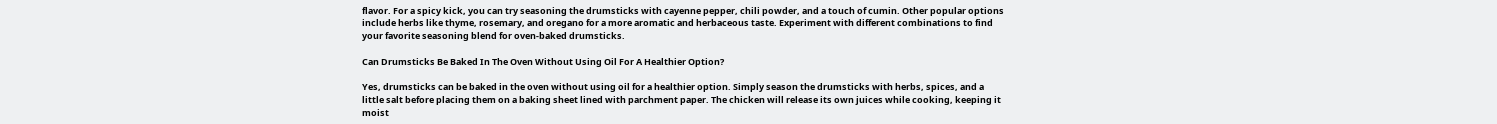flavor. For a spicy kick, you can try seasoning the drumsticks with cayenne pepper, chili powder, and a touch of cumin. Other popular options include herbs like thyme, rosemary, and oregano for a more aromatic and herbaceous taste. Experiment with different combinations to find your favorite seasoning blend for oven-baked drumsticks.

Can Drumsticks Be Baked In The Oven Without Using Oil For A Healthier Option?

Yes, drumsticks can be baked in the oven without using oil for a healthier option. Simply season the drumsticks with herbs, spices, and a little salt before placing them on a baking sheet lined with parchment paper. The chicken will release its own juices while cooking, keeping it moist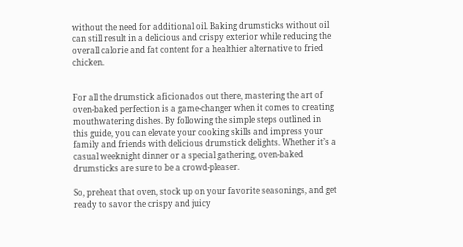without the need for additional oil. Baking drumsticks without oil can still result in a delicious and crispy exterior while reducing the overall calorie and fat content for a healthier alternative to fried chicken.


For all the drumstick aficionados out there, mastering the art of oven-baked perfection is a game-changer when it comes to creating mouthwatering dishes. By following the simple steps outlined in this guide, you can elevate your cooking skills and impress your family and friends with delicious drumstick delights. Whether it’s a casual weeknight dinner or a special gathering, oven-baked drumsticks are sure to be a crowd-pleaser.

So, preheat that oven, stock up on your favorite seasonings, and get ready to savor the crispy and juicy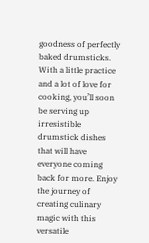goodness of perfectly baked drumsticks. With a little practice and a lot of love for cooking, you’ll soon be serving up irresistible drumstick dishes that will have everyone coming back for more. Enjoy the journey of creating culinary magic with this versatile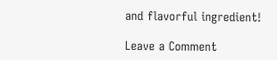and flavorful ingredient!

Leave a Comment